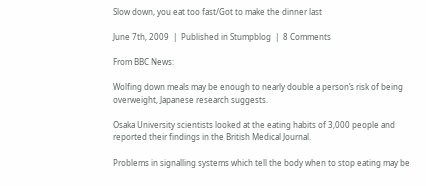Slow down, you eat too fast/Got to make the dinner last

June 7th, 2009  |  Published in Stumpblog  |  8 Comments

From BBC News:

Wolfing down meals may be enough to nearly double a person’s risk of being overweight, Japanese research suggests.

Osaka University scientists looked at the eating habits of 3,000 people and reported their findings in the British Medical Journal.

Problems in signalling systems which tell the body when to stop eating may be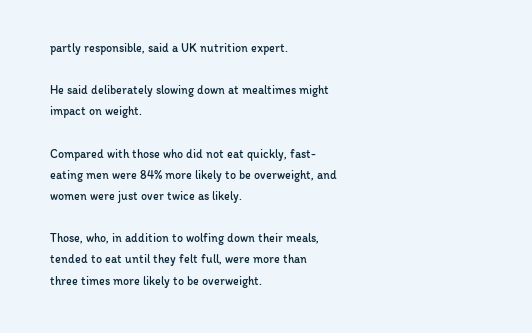partly responsible, said a UK nutrition expert.

He said deliberately slowing down at mealtimes might impact on weight.

Compared with those who did not eat quickly, fast-eating men were 84% more likely to be overweight, and women were just over twice as likely.

Those, who, in addition to wolfing down their meals, tended to eat until they felt full, were more than three times more likely to be overweight.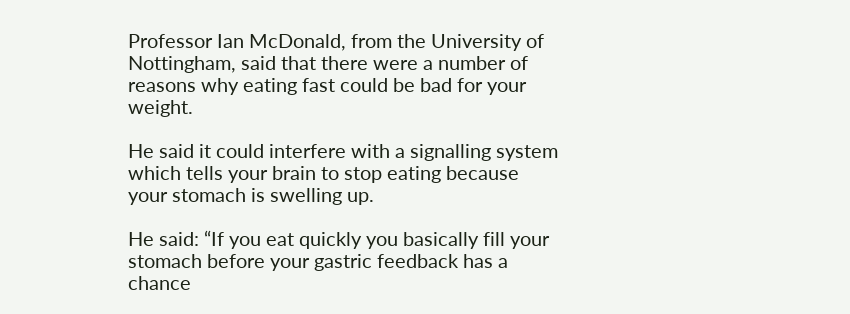Professor Ian McDonald, from the University of Nottingham, said that there were a number of reasons why eating fast could be bad for your weight.

He said it could interfere with a signalling system which tells your brain to stop eating because your stomach is swelling up.

He said: “If you eat quickly you basically fill your stomach before your gastric feedback has a chance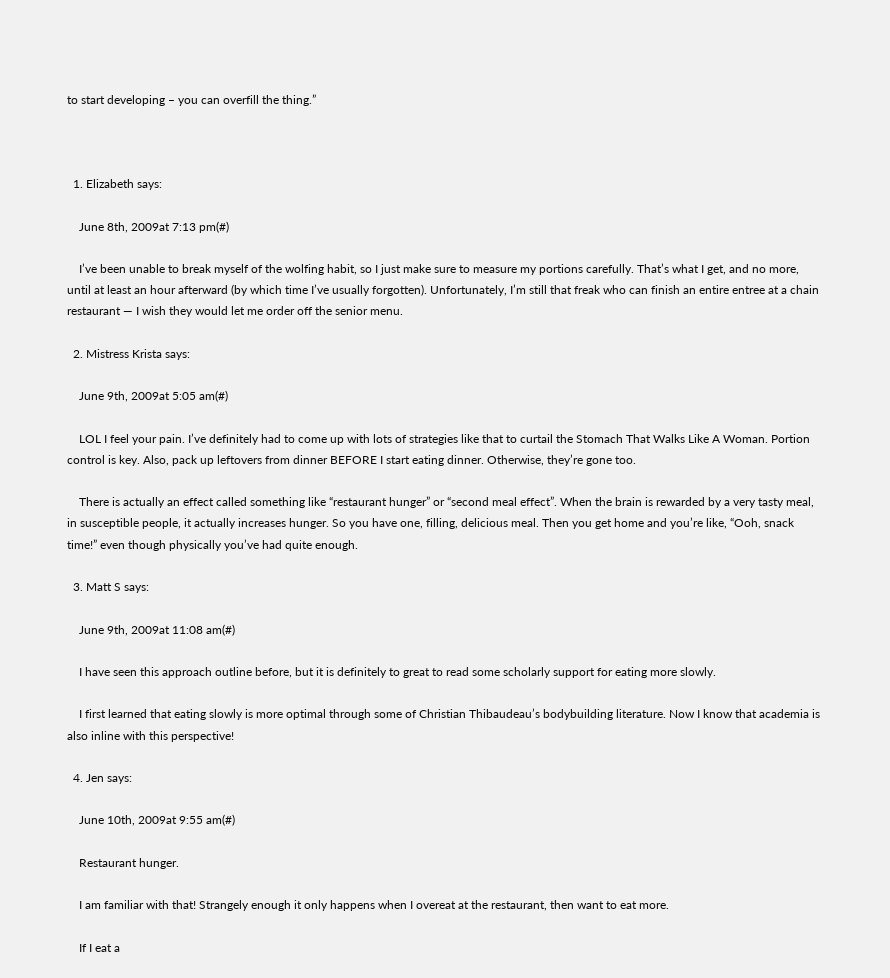to start developing – you can overfill the thing.”



  1. Elizabeth says:

    June 8th, 2009at 7:13 pm(#)

    I’ve been unable to break myself of the wolfing habit, so I just make sure to measure my portions carefully. That’s what I get, and no more, until at least an hour afterward (by which time I’ve usually forgotten). Unfortunately, I’m still that freak who can finish an entire entree at a chain restaurant — I wish they would let me order off the senior menu.

  2. Mistress Krista says:

    June 9th, 2009at 5:05 am(#)

    LOL I feel your pain. I’ve definitely had to come up with lots of strategies like that to curtail the Stomach That Walks Like A Woman. Portion control is key. Also, pack up leftovers from dinner BEFORE I start eating dinner. Otherwise, they’re gone too.

    There is actually an effect called something like “restaurant hunger” or “second meal effect”. When the brain is rewarded by a very tasty meal, in susceptible people, it actually increases hunger. So you have one, filling, delicious meal. Then you get home and you’re like, “Ooh, snack time!” even though physically you’ve had quite enough.

  3. Matt S says:

    June 9th, 2009at 11:08 am(#)

    I have seen this approach outline before, but it is definitely to great to read some scholarly support for eating more slowly.

    I first learned that eating slowly is more optimal through some of Christian Thibaudeau’s bodybuilding literature. Now I know that academia is also inline with this perspective!

  4. Jen says:

    June 10th, 2009at 9:55 am(#)

    Restaurant hunger.

    I am familiar with that! Strangely enough it only happens when I overeat at the restaurant, then want to eat more.

    If I eat a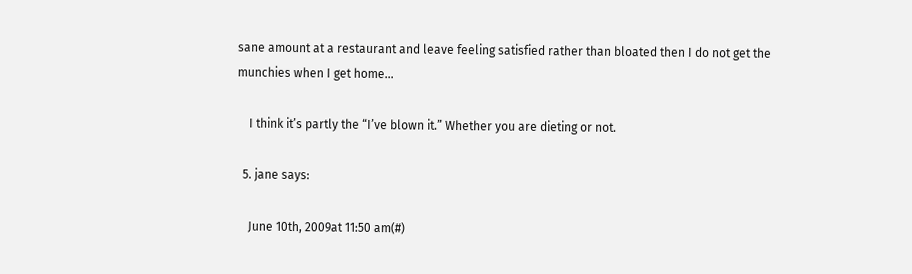sane amount at a restaurant and leave feeling satisfied rather than bloated then I do not get the munchies when I get home…

    I think it’s partly the “I’ve blown it.” Whether you are dieting or not.

  5. jane says:

    June 10th, 2009at 11:50 am(#)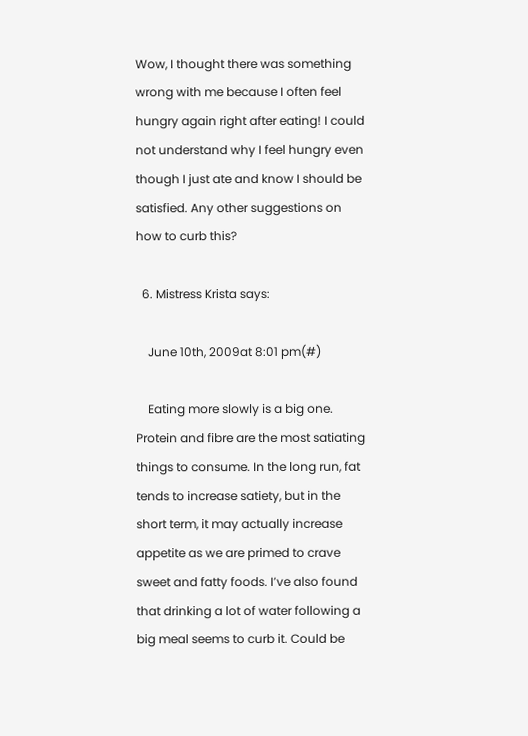Wow, I thought there was something wrong with me because I often feel hungry again right after eating! I could not understand why I feel hungry even though I just ate and know I should be satisfied. Any other suggestions on how to curb this?

  6. Mistress Krista says:

    June 10th, 2009at 8:01 pm(#)

    Eating more slowly is a big one. Protein and fibre are the most satiating things to consume. In the long run, fat tends to increase satiety, but in the short term, it may actually increase appetite as we are primed to crave sweet and fatty foods. I’ve also found that drinking a lot of water following a big meal seems to curb it. Could be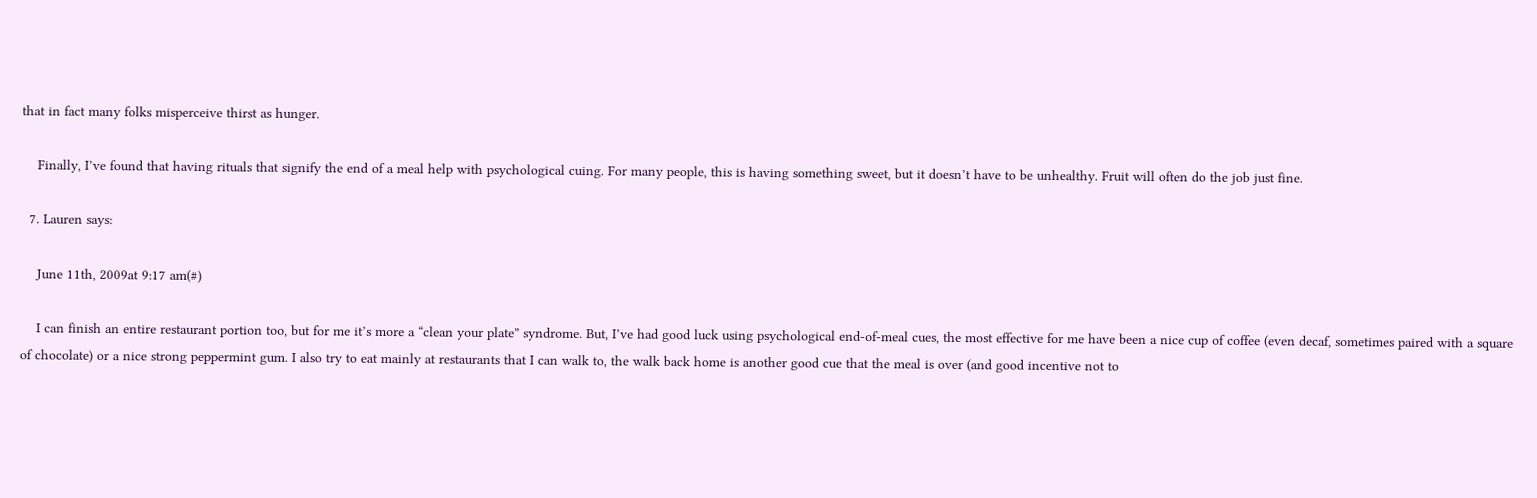that in fact many folks misperceive thirst as hunger.

    Finally, I’ve found that having rituals that signify the end of a meal help with psychological cuing. For many people, this is having something sweet, but it doesn’t have to be unhealthy. Fruit will often do the job just fine.

  7. Lauren says:

    June 11th, 2009at 9:17 am(#)

    I can finish an entire restaurant portion too, but for me it’s more a “clean your plate” syndrome. But, I’ve had good luck using psychological end-of-meal cues, the most effective for me have been a nice cup of coffee (even decaf, sometimes paired with a square of chocolate) or a nice strong peppermint gum. I also try to eat mainly at restaurants that I can walk to, the walk back home is another good cue that the meal is over (and good incentive not to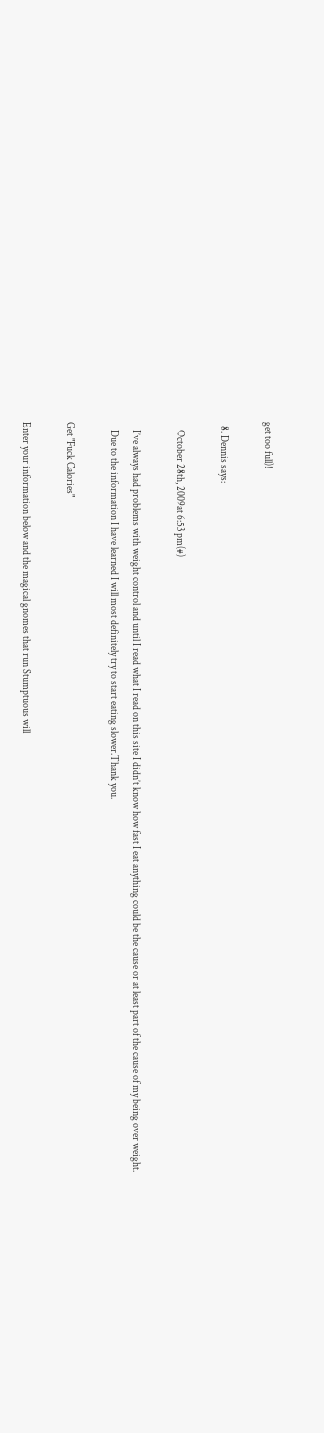get too full)!

  8. Dennis says:

    October 28th, 2009at 6:53 pm(#)

    I’ve always had problems with weight control and until I read what I read on this site I didn’t know how fast I eat anything could be the cause or at least part of the cause of my being over weight.
    Due to the information I have learned I will most definitely try to start eating slower.Thank you.

Get "Fuck Calories"

Enter your information below and the magical gnomes that run Stumptuous will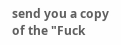send you a copy of the "Fuck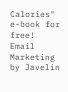Calories" e-book for free!
Email Marketing by Javelin